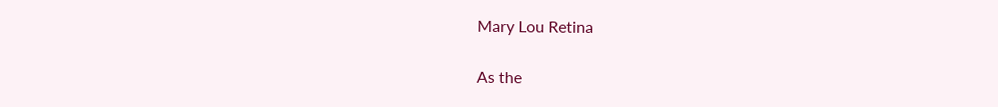Mary Lou Retina

As the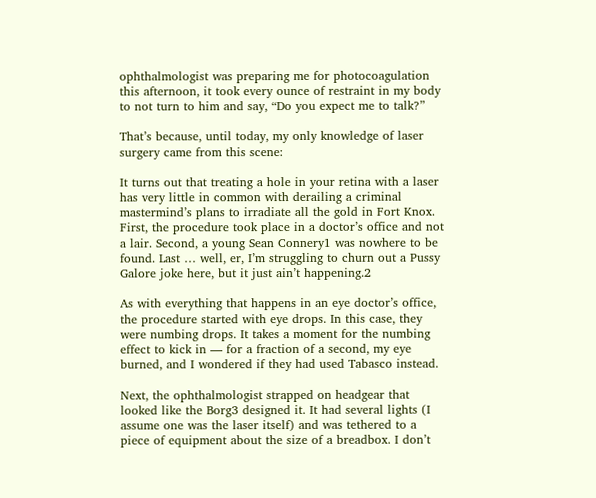ophthalmologist was preparing me for photocoagulation this afternoon, it took every ounce of restraint in my body to not turn to him and say, “Do you expect me to talk?”

That’s because, until today, my only knowledge of laser surgery came from this scene:

It turns out that treating a hole in your retina with a laser has very little in common with derailing a criminal mastermind’s plans to irradiate all the gold in Fort Knox. First, the procedure took place in a doctor’s office and not a lair. Second, a young Sean Connery1 was nowhere to be found. Last … well, er, I’m struggling to churn out a Pussy Galore joke here, but it just ain’t happening.2

As with everything that happens in an eye doctor’s office, the procedure started with eye drops. In this case, they were numbing drops. It takes a moment for the numbing effect to kick in — for a fraction of a second, my eye burned, and I wondered if they had used Tabasco instead.

Next, the ophthalmologist strapped on headgear that looked like the Borg3 designed it. It had several lights (I assume one was the laser itself) and was tethered to a piece of equipment about the size of a breadbox. I don’t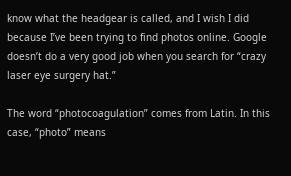know what the headgear is called, and I wish I did because I’ve been trying to find photos online. Google doesn’t do a very good job when you search for “crazy laser eye surgery hat.”

The word “photocoagulation” comes from Latin. In this case, “photo” means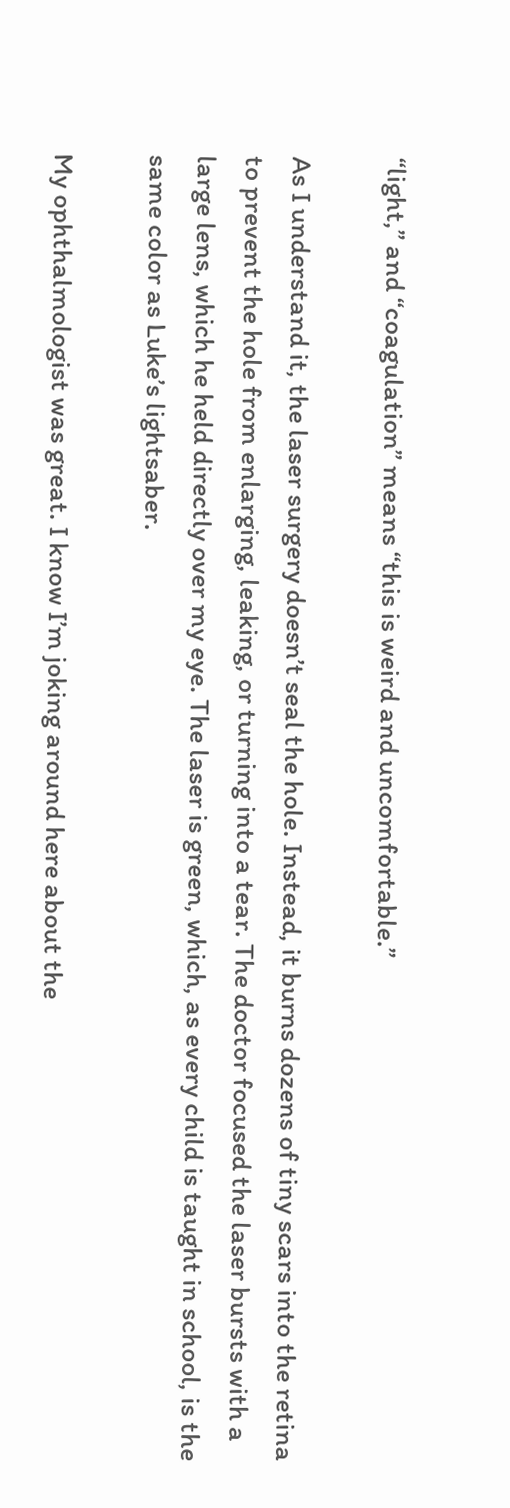“light,” and “coagulation” means “this is weird and uncomfortable.”

As I understand it, the laser surgery doesn’t seal the hole. Instead, it burns dozens of tiny scars into the retina to prevent the hole from enlarging, leaking, or turning into a tear. The doctor focused the laser bursts with a large lens, which he held directly over my eye. The laser is green, which, as every child is taught in school, is the same color as Luke’s lightsaber.

My ophthalmologist was great. I know I’m joking around here about the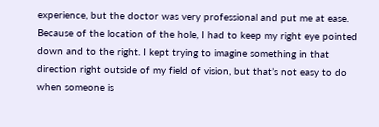experience, but the doctor was very professional and put me at ease. Because of the location of the hole, I had to keep my right eye pointed down and to the right. I kept trying to imagine something in that direction right outside of my field of vision, but that’s not easy to do when someone is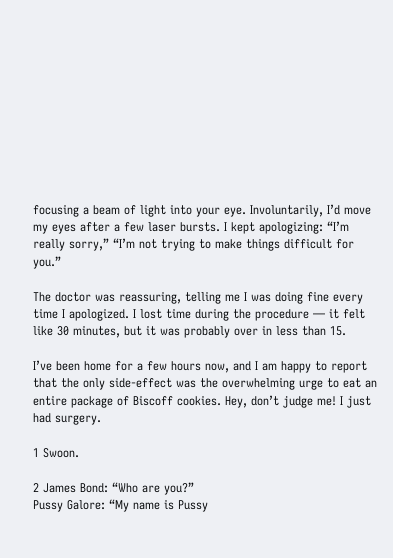focusing a beam of light into your eye. Involuntarily, I’d move my eyes after a few laser bursts. I kept apologizing: “I’m really sorry,” “I’m not trying to make things difficult for you.”

The doctor was reassuring, telling me I was doing fine every time I apologized. I lost time during the procedure — it felt like 30 minutes, but it was probably over in less than 15.

I’ve been home for a few hours now, and I am happy to report that the only side-effect was the overwhelming urge to eat an entire package of Biscoff cookies. Hey, don’t judge me! I just had surgery.

1 Swoon.

2 James Bond: “Who are you?”
Pussy Galore: “My name is Pussy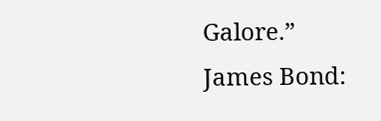Galore.”
James Bond: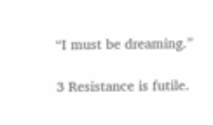“I must be dreaming.”

3 Resistance is futile.